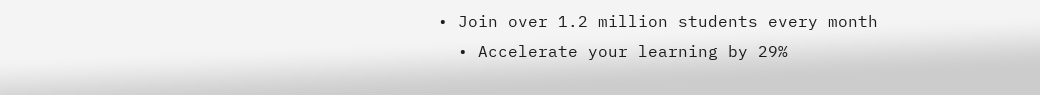• Join over 1.2 million students every month
  • Accelerate your learning by 29%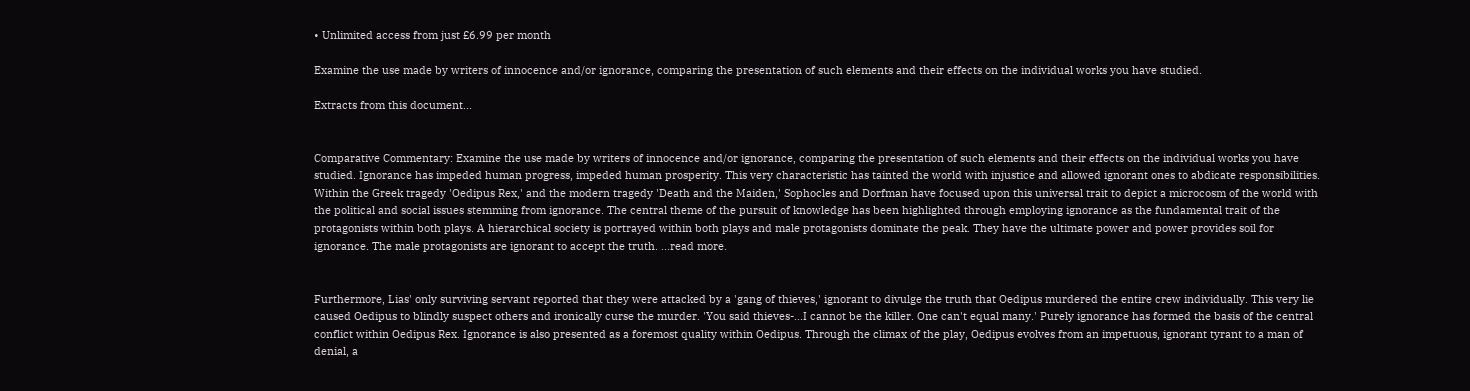• Unlimited access from just £6.99 per month

Examine the use made by writers of innocence and/or ignorance, comparing the presentation of such elements and their effects on the individual works you have studied.

Extracts from this document...


Comparative Commentary: Examine the use made by writers of innocence and/or ignorance, comparing the presentation of such elements and their effects on the individual works you have studied. Ignorance has impeded human progress, impeded human prosperity. This very characteristic has tainted the world with injustice and allowed ignorant ones to abdicate responsibilities. Within the Greek tragedy 'Oedipus Rex,' and the modern tragedy 'Death and the Maiden,' Sophocles and Dorfman have focused upon this universal trait to depict a microcosm of the world with the political and social issues stemming from ignorance. The central theme of the pursuit of knowledge has been highlighted through employing ignorance as the fundamental trait of the protagonists within both plays. A hierarchical society is portrayed within both plays and male protagonists dominate the peak. They have the ultimate power and power provides soil for ignorance. The male protagonists are ignorant to accept the truth. ...read more.


Furthermore, Lias' only surviving servant reported that they were attacked by a 'gang of thieves,' ignorant to divulge the truth that Oedipus murdered the entire crew individually. This very lie caused Oedipus to blindly suspect others and ironically curse the murder. 'You said thieves-...I cannot be the killer. One can't equal many.' Purely ignorance has formed the basis of the central conflict within Oedipus Rex. Ignorance is also presented as a foremost quality within Oedipus. Through the climax of the play, Oedipus evolves from an impetuous, ignorant tyrant to a man of denial, a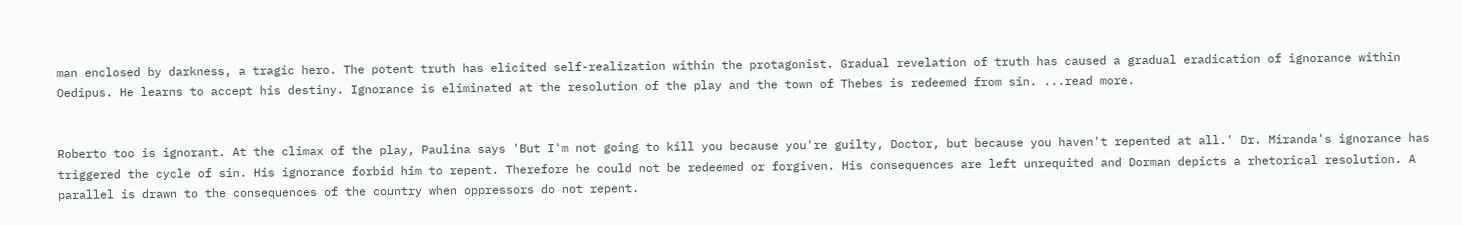man enclosed by darkness, a tragic hero. The potent truth has elicited self-realization within the protagonist. Gradual revelation of truth has caused a gradual eradication of ignorance within Oedipus. He learns to accept his destiny. Ignorance is eliminated at the resolution of the play and the town of Thebes is redeemed from sin. ...read more.


Roberto too is ignorant. At the climax of the play, Paulina says 'But I'm not going to kill you because you're guilty, Doctor, but because you haven't repented at all.' Dr. Miranda's ignorance has triggered the cycle of sin. His ignorance forbid him to repent. Therefore he could not be redeemed or forgiven. His consequences are left unrequited and Dorman depicts a rhetorical resolution. A parallel is drawn to the consequences of the country when oppressors do not repent.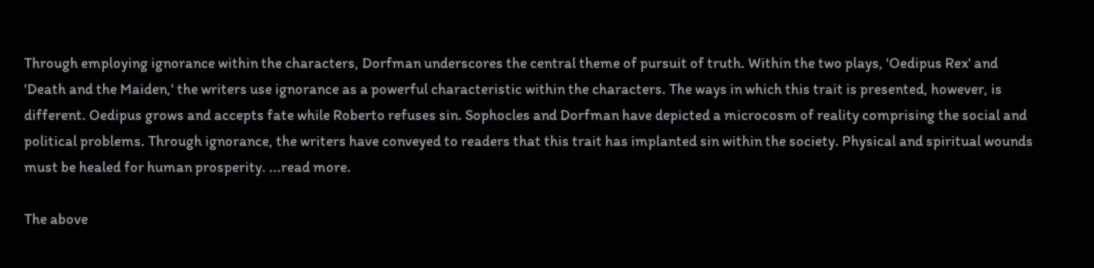Through employing ignorance within the characters, Dorfman underscores the central theme of pursuit of truth. Within the two plays, 'Oedipus Rex' and 'Death and the Maiden,' the writers use ignorance as a powerful characteristic within the characters. The ways in which this trait is presented, however, is different. Oedipus grows and accepts fate while Roberto refuses sin. Sophocles and Dorfman have depicted a microcosm of reality comprising the social and political problems. Through ignorance, the writers have conveyed to readers that this trait has implanted sin within the society. Physical and spiritual wounds must be healed for human prosperity. ...read more.

The above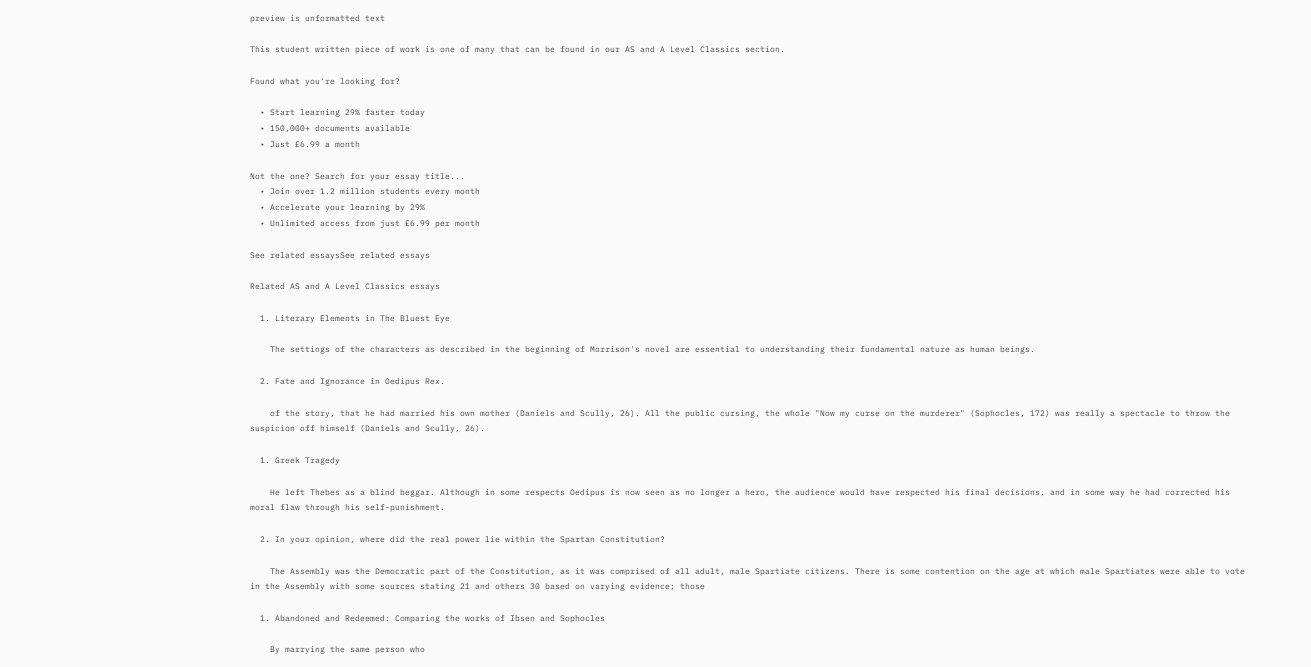preview is unformatted text

This student written piece of work is one of many that can be found in our AS and A Level Classics section.

Found what you're looking for?

  • Start learning 29% faster today
  • 150,000+ documents available
  • Just £6.99 a month

Not the one? Search for your essay title...
  • Join over 1.2 million students every month
  • Accelerate your learning by 29%
  • Unlimited access from just £6.99 per month

See related essaysSee related essays

Related AS and A Level Classics essays

  1. Literary Elements in The Bluest Eye

    The settings of the characters as described in the beginning of Morrison's novel are essential to understanding their fundamental nature as human beings.

  2. Fate and Ignorance in Oedipus Rex.

    of the story, that he had married his own mother (Daniels and Scully, 26). All the public cursing, the whole "Now my curse on the murderer" (Sophocles, 172) was really a spectacle to throw the suspicion off himself (Daniels and Scully, 26).

  1. Greek Tragedy

    He left Thebes as a blind beggar. Although in some respects Oedipus is now seen as no longer a hero, the audience would have respected his final decisions, and in some way he had corrected his moral flaw through his self-punishment.

  2. In your opinion, where did the real power lie within the Spartan Constitution?

    The Assembly was the Democratic part of the Constitution, as it was comprised of all adult, male Spartiate citizens. There is some contention on the age at which male Spartiates were able to vote in the Assembly with some sources stating 21 and others 30 based on varying evidence; those

  1. Abandoned and Redeemed: Comparing the works of Ibsen and Sophocles

    By marrying the same person who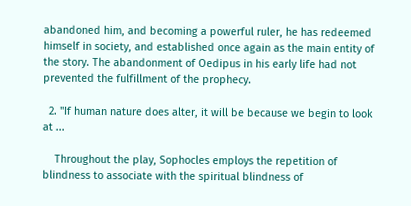abandoned him, and becoming a powerful ruler, he has redeemed himself in society, and established once again as the main entity of the story. The abandonment of Oedipus in his early life had not prevented the fulfillment of the prophecy.

  2. "If human nature does alter, it will be because we begin to look at ...

    Throughout the play, Sophocles employs the repetition of blindness to associate with the spiritual blindness of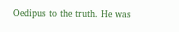Oedipus to the truth. He was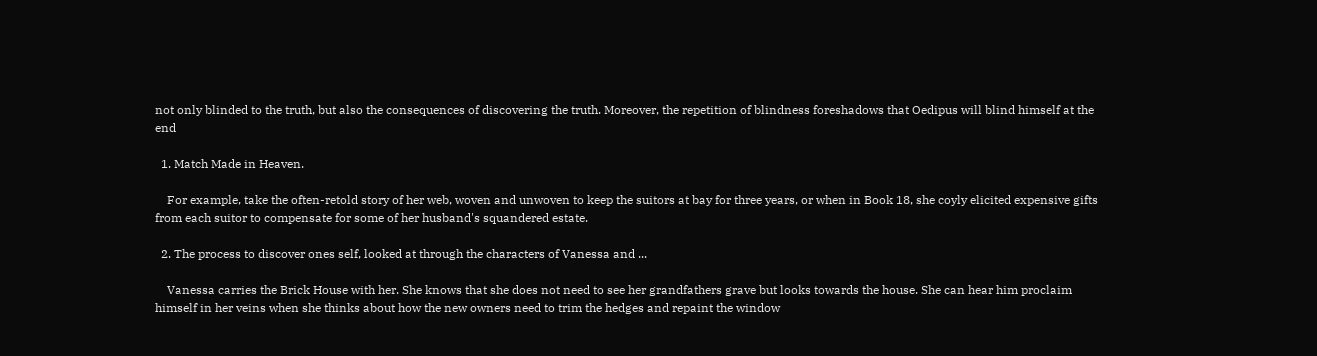not only blinded to the truth, but also the consequences of discovering the truth. Moreover, the repetition of blindness foreshadows that Oedipus will blind himself at the end

  1. Match Made in Heaven.

    For example, take the often-retold story of her web, woven and unwoven to keep the suitors at bay for three years, or when in Book 18, she coyly elicited expensive gifts from each suitor to compensate for some of her husband's squandered estate.

  2. The process to discover ones self, looked at through the characters of Vanessa and ...

    Vanessa carries the Brick House with her. She knows that she does not need to see her grandfathers grave but looks towards the house. She can hear him proclaim himself in her veins when she thinks about how the new owners need to trim the hedges and repaint the window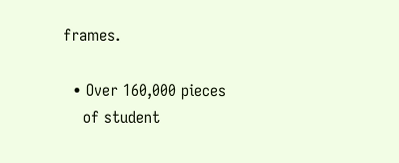frames.

  • Over 160,000 pieces
    of student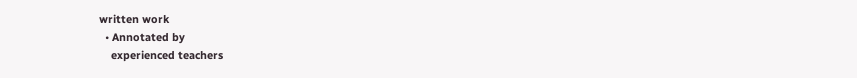written work
  • Annotated by
    experienced teachers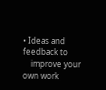• Ideas and feedback to
    improve your own work